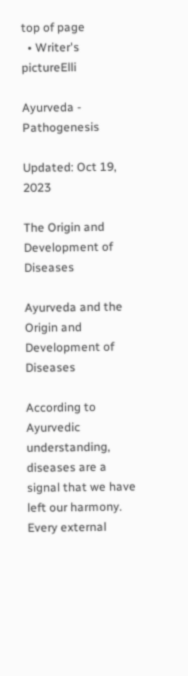top of page
  • Writer's pictureElli

Ayurveda - Pathogenesis

Updated: Oct 19, 2023

The Origin and Development of Diseases

Ayurveda and the Origin and Development of Diseases

According to Ayurvedic understanding, diseases are a signal that we have left our harmony. Every external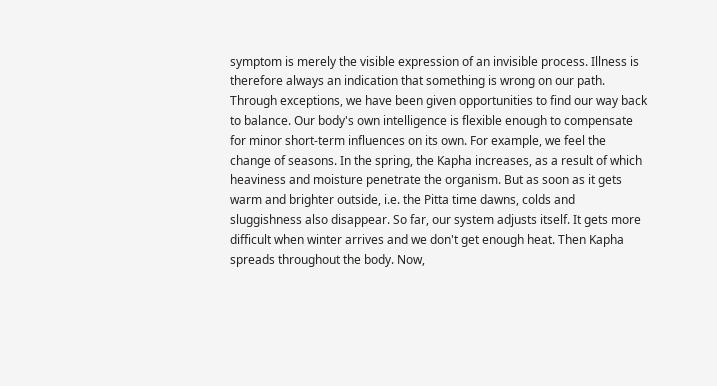symptom is merely the visible expression of an invisible process. Illness is therefore always an indication that something is wrong on our path. Through exceptions, we have been given opportunities to find our way back to balance. Our body's own intelligence is flexible enough to compensate for minor short-term influences on its own. For example, we feel the change of seasons. In the spring, the Kapha increases, as a result of which heaviness and moisture penetrate the organism. But as soon as it gets warm and brighter outside, i.e. the Pitta time dawns, colds and sluggishness also disappear. So far, our system adjusts itself. It gets more difficult when winter arrives and we don't get enough heat. Then Kapha spreads throughout the body. Now,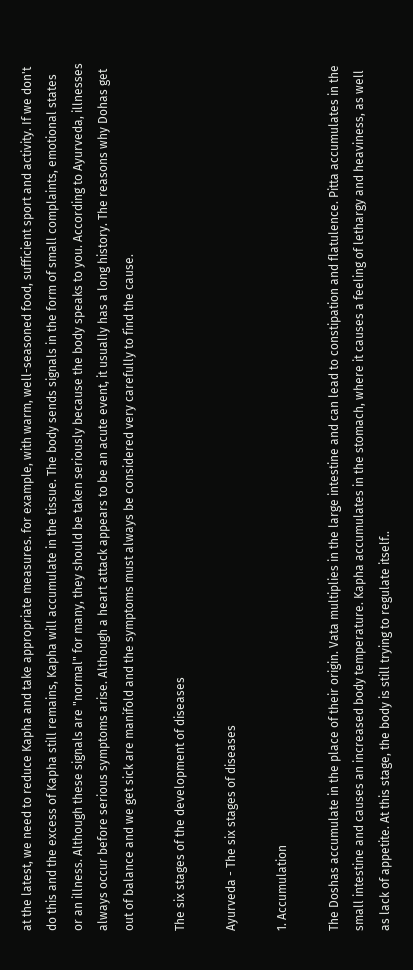at the latest, we need to reduce Kapha and take appropriate measures. for example, with warm, well-seasoned food, sufficient sport and activity. If we don't do this and the excess of Kapha still remains, Kapha will accumulate in the tissue. The body sends signals in the form of small complaints, emotional states or an illness. Although these signals are "normal" for many, they should be taken seriously because the body speaks to you. According to Ayurveda, illnesses always occur before serious symptoms arise. Although a heart attack appears to be an acute event, it usually has a long history. The reasons why Dohas get out of balance and we get sick are manifold and the symptoms must always be considered very carefully to find the cause.

The six stages of the development of diseases

Ayurveda - The six stages of diseases

1. Accumulation

The Doshas accumulate in the place of their origin. Vata multiplies in the large intestine and can lead to constipation and flatulence. Pitta accumulates in the small intestine and causes an increased body temperature. Kapha accumulates in the stomach, where it causes a feeling of lethargy and heaviness, as well as lack of appetite. At this stage, the body is still trying to regulate itself..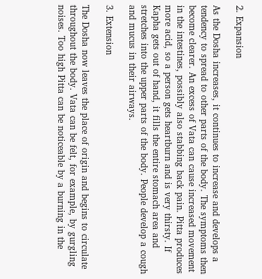2. Expansion

As the Dosha increases, it continues to increase and develops a tendency to spread to other parts of the body. The symptoms then become clearer. An excess of Vata can cause increased movement in the intestines, possibly also stabbing back pain. Pitta produces more acid, so a person gets heartburn and is very thirsty. If Kapha gets out of hand, it fills the entire stomach area and stretches into the upper parts of the body. People develop a cough and mucus in their airways.

3. Extension

The Dosha now leaves the place of origin and begins to circulate throughout the body. Vata can be felt, for example, by gurgling noises. Too high Pitta can be noticeable by a burning in the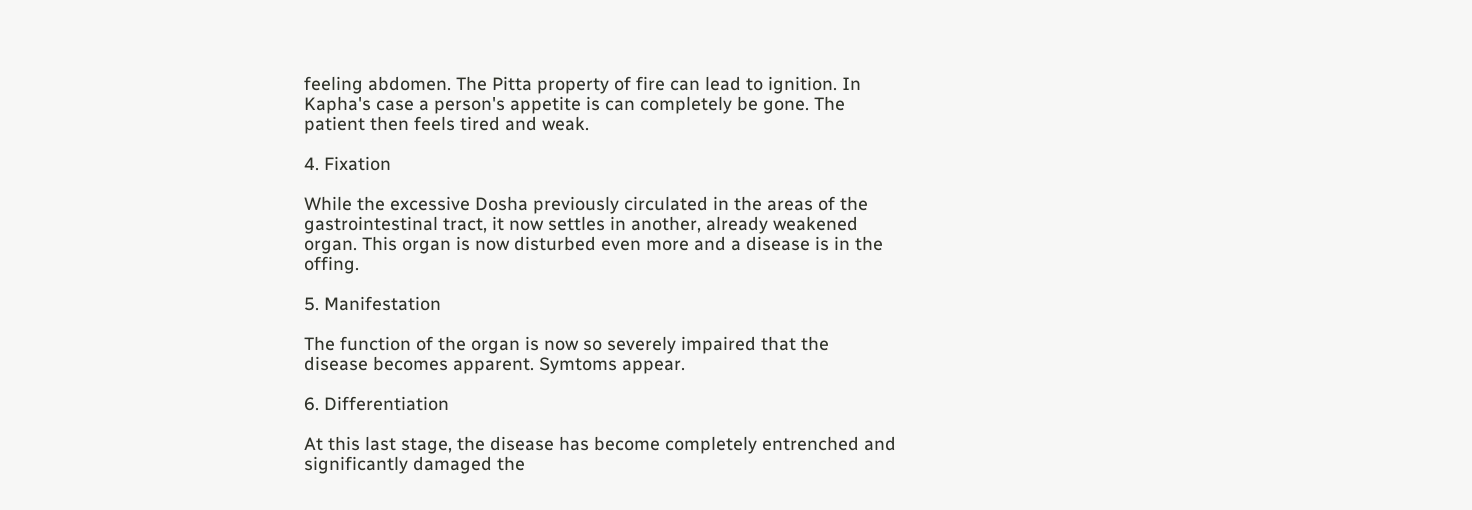feeling abdomen. The Pitta property of fire can lead to ignition. In Kapha's case a person's appetite is can completely be gone. The patient then feels tired and weak.

4. Fixation

While the excessive Dosha previously circulated in the areas of the gastrointestinal tract, it now settles in another, already weakened organ. This organ is now disturbed even more and a disease is in the offing.

5. Manifestation

The function of the organ is now so severely impaired that the disease becomes apparent. Symtoms appear.

6. Differentiation

At this last stage, the disease has become completely entrenched and significantly damaged the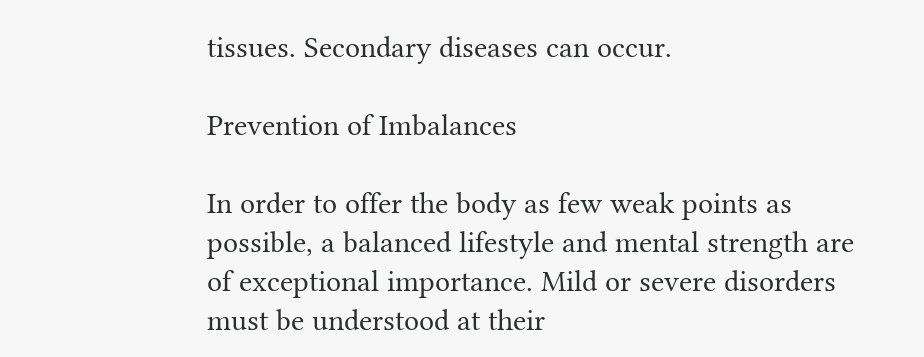tissues. Secondary diseases can occur.

Prevention of Imbalances

In order to offer the body as few weak points as possible, a balanced lifestyle and mental strength are of exceptional importance. Mild or severe disorders must be understood at their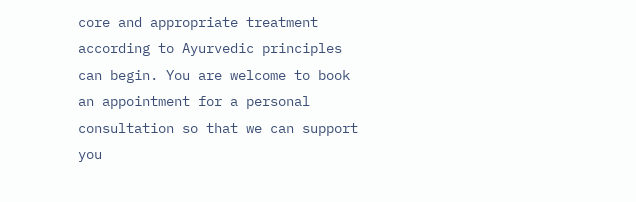core and appropriate treatment according to Ayurvedic principles can begin. You are welcome to book an appointment for a personal consultation so that we can support you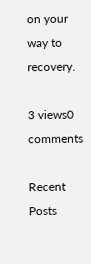on your way to recovery.

3 views0 comments

Recent Posts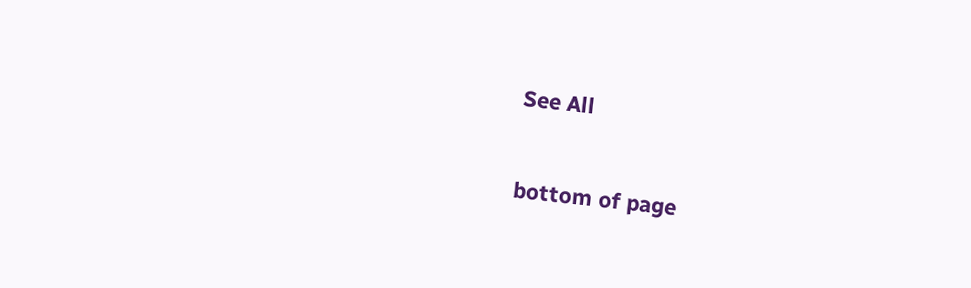See All


bottom of page